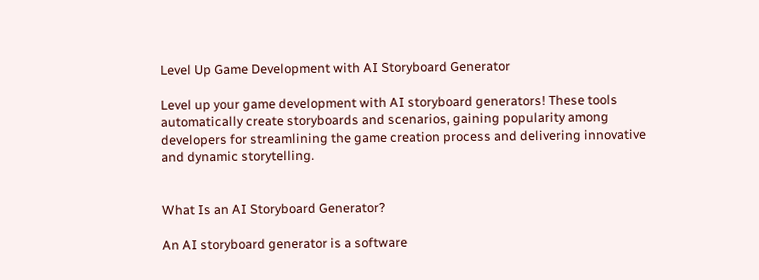Level Up Game Development with AI Storyboard Generator

Level up your game development with AI storyboard generators! These tools automatically create storyboards and scenarios, gaining popularity among developers for streamlining the game creation process and delivering innovative and dynamic storytelling.


What Is an AI Storyboard Generator?

An AI storyboard generator is a software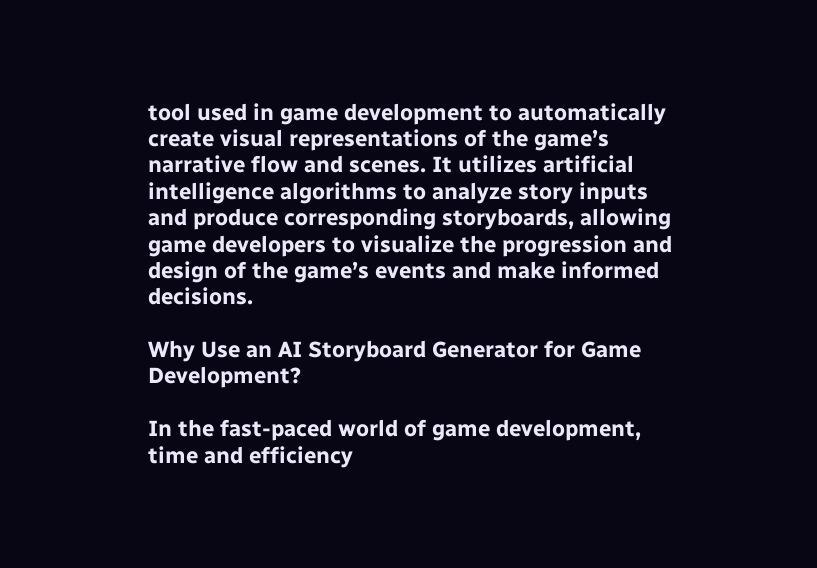tool used in game development to automatically create visual representations of the game’s narrative flow and scenes. It utilizes artificial intelligence algorithms to analyze story inputs and produce corresponding storyboards, allowing game developers to visualize the progression and design of the game’s events and make informed decisions.

Why Use an AI Storyboard Generator for Game Development?

In the fast-paced world of game development, time and efficiency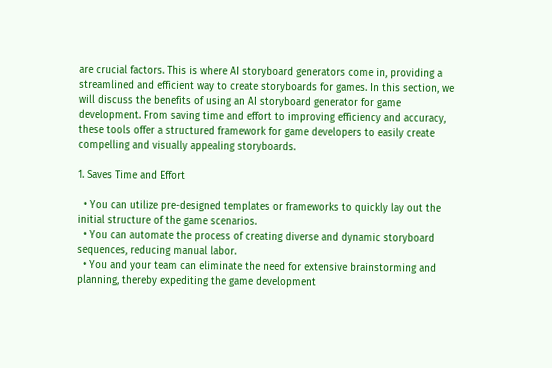are crucial factors. This is where AI storyboard generators come in, providing a streamlined and efficient way to create storyboards for games. In this section, we will discuss the benefits of using an AI storyboard generator for game development. From saving time and effort to improving efficiency and accuracy, these tools offer a structured framework for game developers to easily create compelling and visually appealing storyboards.

1. Saves Time and Effort

  • You can utilize pre-designed templates or frameworks to quickly lay out the initial structure of the game scenarios.
  • You can automate the process of creating diverse and dynamic storyboard sequences, reducing manual labor.
  • You and your team can eliminate the need for extensive brainstorming and planning, thereby expediting the game development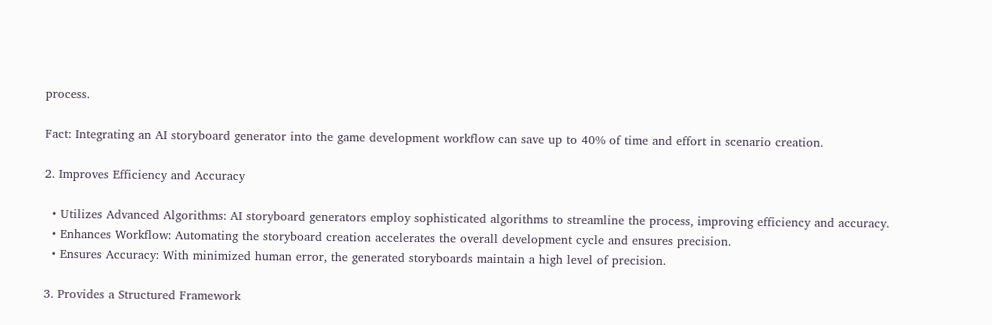process.

Fact: Integrating an AI storyboard generator into the game development workflow can save up to 40% of time and effort in scenario creation.

2. Improves Efficiency and Accuracy

  • Utilizes Advanced Algorithms: AI storyboard generators employ sophisticated algorithms to streamline the process, improving efficiency and accuracy.
  • Enhances Workflow: Automating the storyboard creation accelerates the overall development cycle and ensures precision.
  • Ensures Accuracy: With minimized human error, the generated storyboards maintain a high level of precision.

3. Provides a Structured Framework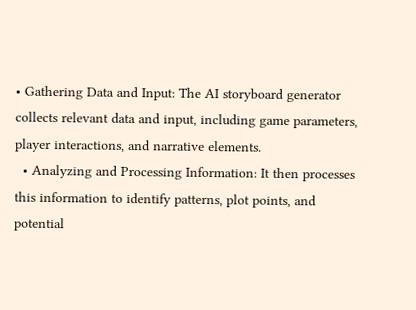• Gathering Data and Input: The AI storyboard generator collects relevant data and input, including game parameters, player interactions, and narrative elements.
  • Analyzing and Processing Information: It then processes this information to identify patterns, plot points, and potential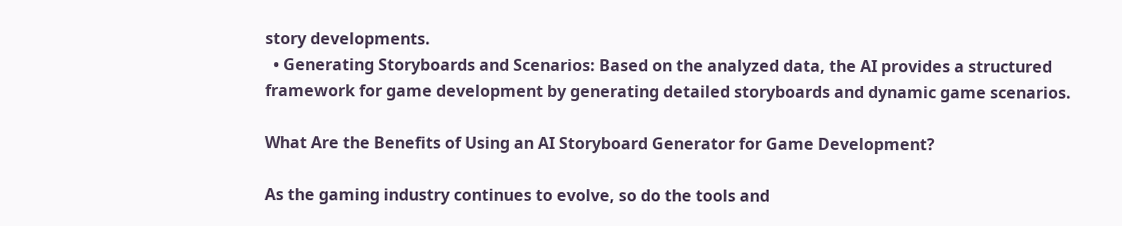story developments.
  • Generating Storyboards and Scenarios: Based on the analyzed data, the AI provides a structured framework for game development by generating detailed storyboards and dynamic game scenarios.

What Are the Benefits of Using an AI Storyboard Generator for Game Development?

As the gaming industry continues to evolve, so do the tools and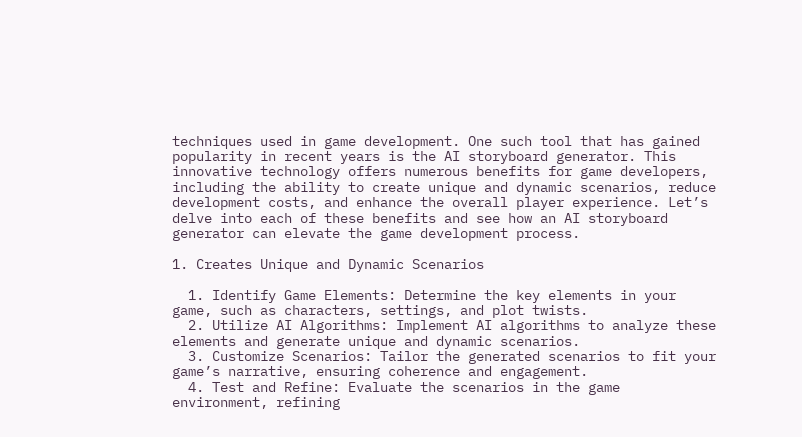techniques used in game development. One such tool that has gained popularity in recent years is the AI storyboard generator. This innovative technology offers numerous benefits for game developers, including the ability to create unique and dynamic scenarios, reduce development costs, and enhance the overall player experience. Let’s delve into each of these benefits and see how an AI storyboard generator can elevate the game development process.

1. Creates Unique and Dynamic Scenarios

  1. Identify Game Elements: Determine the key elements in your game, such as characters, settings, and plot twists.
  2. Utilize AI Algorithms: Implement AI algorithms to analyze these elements and generate unique and dynamic scenarios.
  3. Customize Scenarios: Tailor the generated scenarios to fit your game’s narrative, ensuring coherence and engagement.
  4. Test and Refine: Evaluate the scenarios in the game environment, refining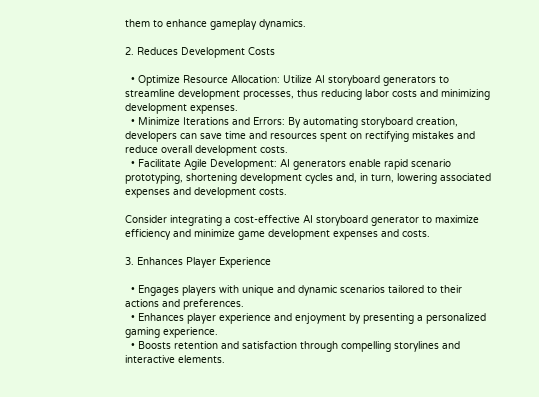them to enhance gameplay dynamics.

2. Reduces Development Costs

  • Optimize Resource Allocation: Utilize AI storyboard generators to streamline development processes, thus reducing labor costs and minimizing development expenses.
  • Minimize Iterations and Errors: By automating storyboard creation, developers can save time and resources spent on rectifying mistakes and reduce overall development costs.
  • Facilitate Agile Development: AI generators enable rapid scenario prototyping, shortening development cycles and, in turn, lowering associated expenses and development costs.

Consider integrating a cost-effective AI storyboard generator to maximize efficiency and minimize game development expenses and costs.

3. Enhances Player Experience

  • Engages players with unique and dynamic scenarios tailored to their actions and preferences.
  • Enhances player experience and enjoyment by presenting a personalized gaming experience.
  • Boosts retention and satisfaction through compelling storylines and interactive elements.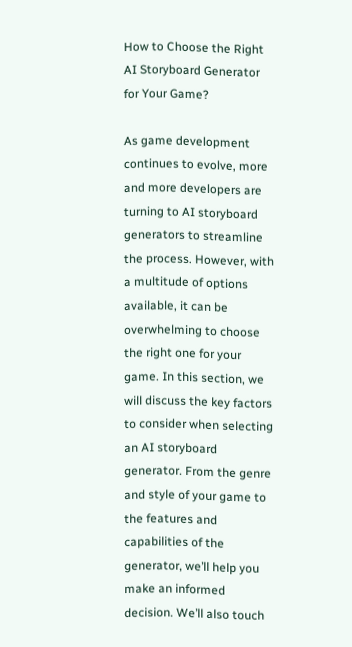How to Choose the Right AI Storyboard Generator for Your Game?

As game development continues to evolve, more and more developers are turning to AI storyboard generators to streamline the process. However, with a multitude of options available, it can be overwhelming to choose the right one for your game. In this section, we will discuss the key factors to consider when selecting an AI storyboard generator. From the genre and style of your game to the features and capabilities of the generator, we’ll help you make an informed decision. We’ll also touch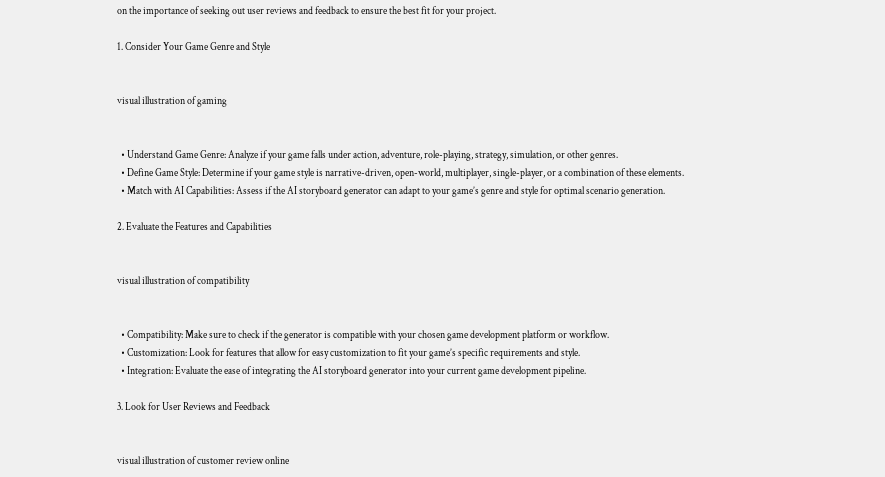on the importance of seeking out user reviews and feedback to ensure the best fit for your project.

1. Consider Your Game Genre and Style


visual illustration of gaming


  • Understand Game Genre: Analyze if your game falls under action, adventure, role-playing, strategy, simulation, or other genres.
  • Define Game Style: Determine if your game style is narrative-driven, open-world, multiplayer, single-player, or a combination of these elements.
  • Match with AI Capabilities: Assess if the AI storyboard generator can adapt to your game’s genre and style for optimal scenario generation.

2. Evaluate the Features and Capabilities


visual illustration of compatibility


  • Compatibility: Make sure to check if the generator is compatible with your chosen game development platform or workflow.
  • Customization: Look for features that allow for easy customization to fit your game’s specific requirements and style.
  • Integration: Evaluate the ease of integrating the AI storyboard generator into your current game development pipeline.

3. Look for User Reviews and Feedback


visual illustration of customer review online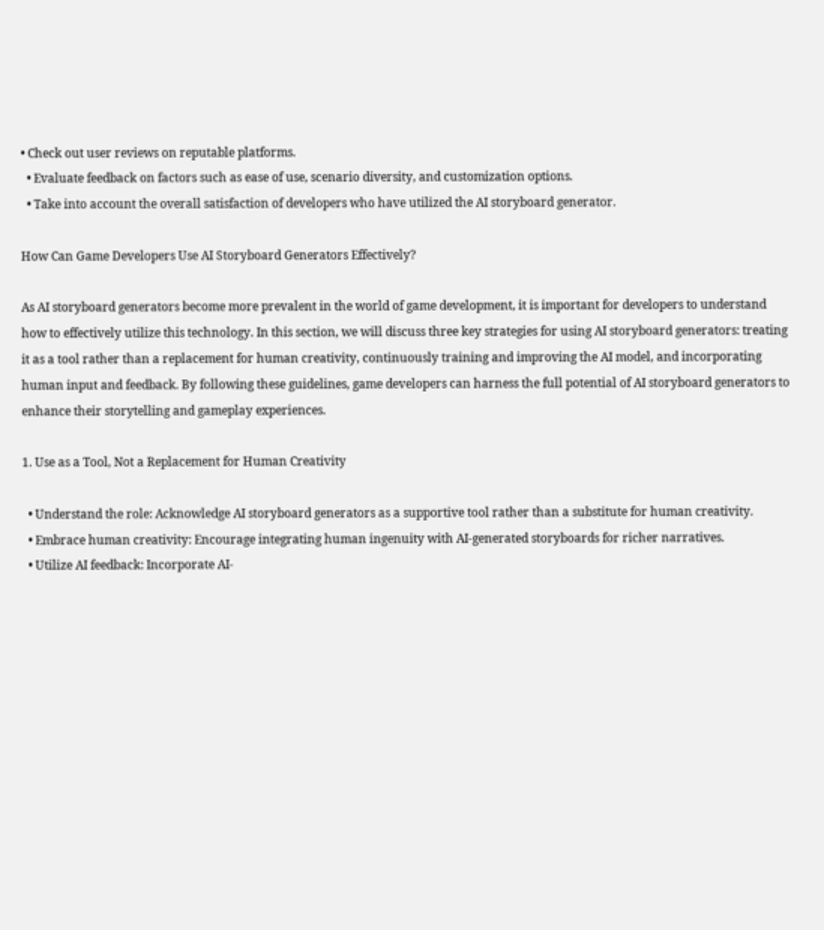• Check out user reviews on reputable platforms.
  • Evaluate feedback on factors such as ease of use, scenario diversity, and customization options.
  • Take into account the overall satisfaction of developers who have utilized the AI storyboard generator.

How Can Game Developers Use AI Storyboard Generators Effectively?

As AI storyboard generators become more prevalent in the world of game development, it is important for developers to understand how to effectively utilize this technology. In this section, we will discuss three key strategies for using AI storyboard generators: treating it as a tool rather than a replacement for human creativity, continuously training and improving the AI model, and incorporating human input and feedback. By following these guidelines, game developers can harness the full potential of AI storyboard generators to enhance their storytelling and gameplay experiences.

1. Use as a Tool, Not a Replacement for Human Creativity

  • Understand the role: Acknowledge AI storyboard generators as a supportive tool rather than a substitute for human creativity.
  • Embrace human creativity: Encourage integrating human ingenuity with AI-generated storyboards for richer narratives.
  • Utilize AI feedback: Incorporate AI-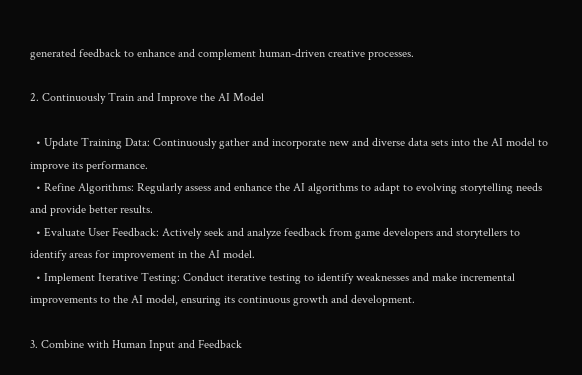generated feedback to enhance and complement human-driven creative processes.

2. Continuously Train and Improve the AI Model

  • Update Training Data: Continuously gather and incorporate new and diverse data sets into the AI model to improve its performance.
  • Refine Algorithms: Regularly assess and enhance the AI algorithms to adapt to evolving storytelling needs and provide better results.
  • Evaluate User Feedback: Actively seek and analyze feedback from game developers and storytellers to identify areas for improvement in the AI model.
  • Implement Iterative Testing: Conduct iterative testing to identify weaknesses and make incremental improvements to the AI model, ensuring its continuous growth and development.

3. Combine with Human Input and Feedback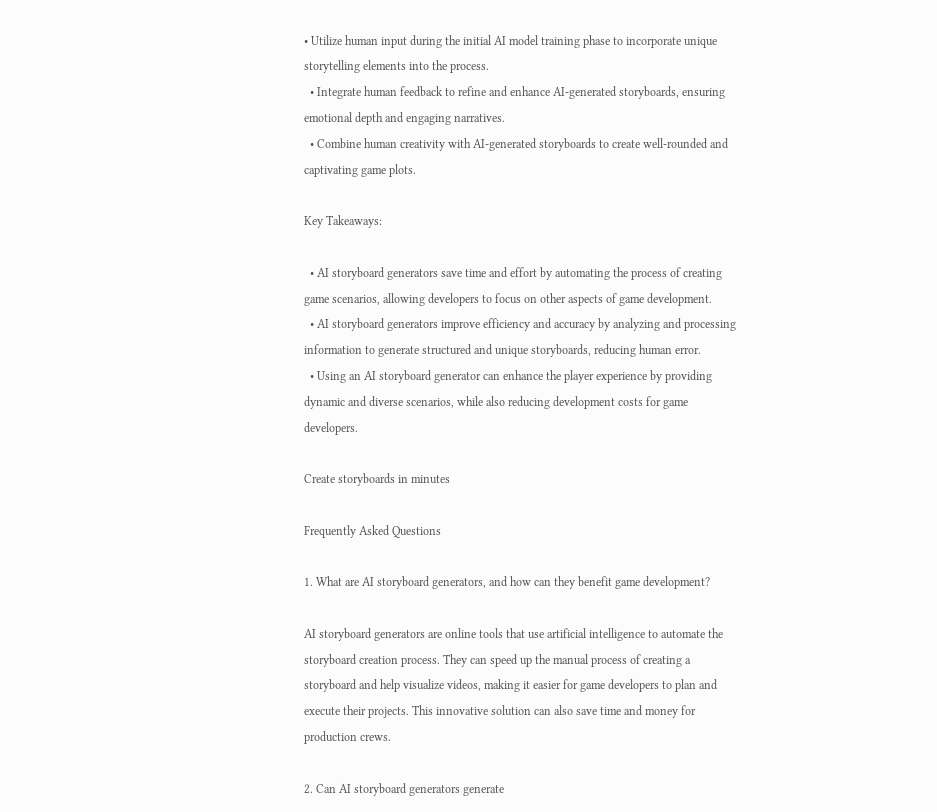• Utilize human input during the initial AI model training phase to incorporate unique storytelling elements into the process.
  • Integrate human feedback to refine and enhance AI-generated storyboards, ensuring emotional depth and engaging narratives.
  • Combine human creativity with AI-generated storyboards to create well-rounded and captivating game plots.

Key Takeaways:

  • AI storyboard generators save time and effort by automating the process of creating game scenarios, allowing developers to focus on other aspects of game development.
  • AI storyboard generators improve efficiency and accuracy by analyzing and processing information to generate structured and unique storyboards, reducing human error.
  • Using an AI storyboard generator can enhance the player experience by providing dynamic and diverse scenarios, while also reducing development costs for game developers.

Create storyboards in minutes

Frequently Asked Questions

1. What are AI storyboard generators, and how can they benefit game development?

AI storyboard generators are online tools that use artificial intelligence to automate the storyboard creation process. They can speed up the manual process of creating a storyboard and help visualize videos, making it easier for game developers to plan and execute their projects. This innovative solution can also save time and money for production crews.

2. Can AI storyboard generators generate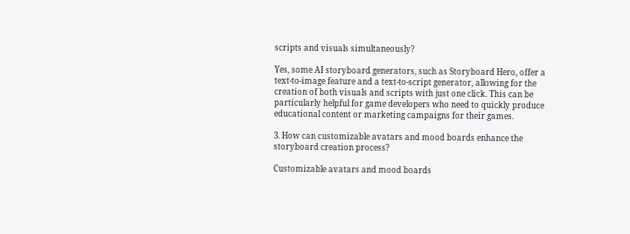scripts and visuals simultaneously?

Yes, some AI storyboard generators, such as Storyboard Hero, offer a text-to-image feature and a text-to-script generator, allowing for the creation of both visuals and scripts with just one click. This can be particularly helpful for game developers who need to quickly produce educational content or marketing campaigns for their games.

3. How can customizable avatars and mood boards enhance the storyboard creation process?

Customizable avatars and mood boards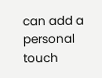can add a personal touch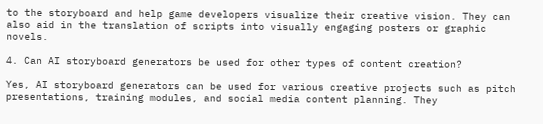to the storyboard and help game developers visualize their creative vision. They can also aid in the translation of scripts into visually engaging posters or graphic novels.

4. Can AI storyboard generators be used for other types of content creation?

Yes, AI storyboard generators can be used for various creative projects such as pitch presentations, training modules, and social media content planning. They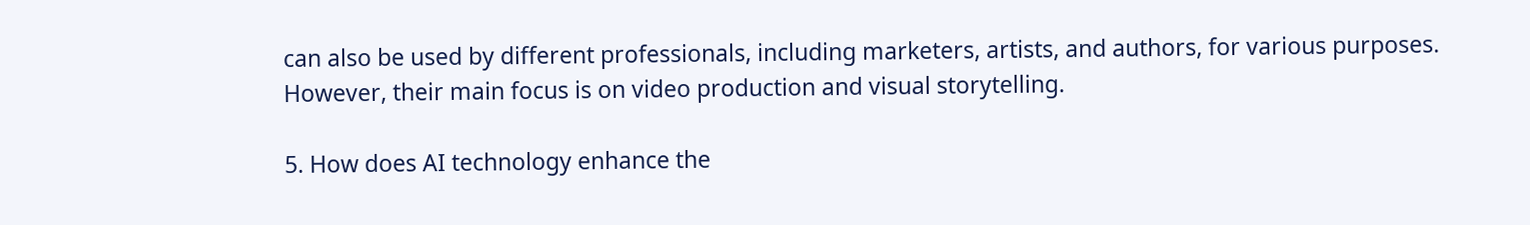can also be used by different professionals, including marketers, artists, and authors, for various purposes. However, their main focus is on video production and visual storytelling.

5. How does AI technology enhance the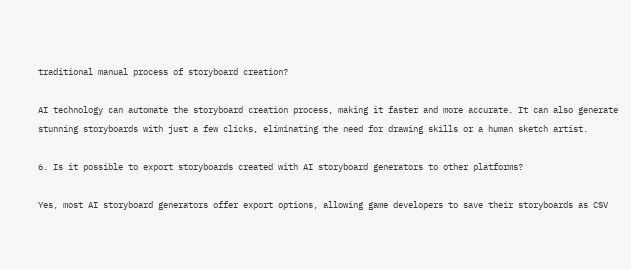traditional manual process of storyboard creation?

AI technology can automate the storyboard creation process, making it faster and more accurate. It can also generate stunning storyboards with just a few clicks, eliminating the need for drawing skills or a human sketch artist.

6. Is it possible to export storyboards created with AI storyboard generators to other platforms?

Yes, most AI storyboard generators offer export options, allowing game developers to save their storyboards as CSV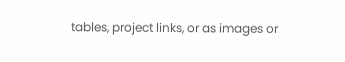tables, project links, or as images or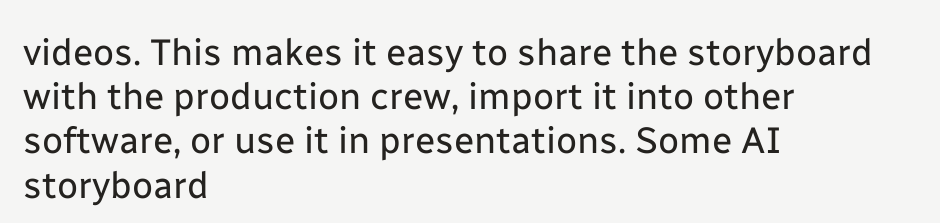videos. This makes it easy to share the storyboard with the production crew, import it into other software, or use it in presentations. Some AI storyboard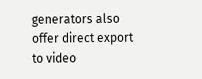generators also offer direct export to video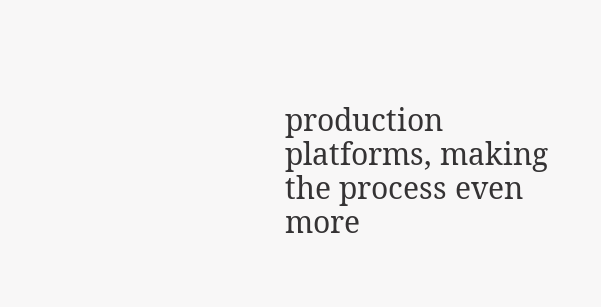production platforms, making the process even more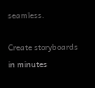seamless.

Create storyboards in minutes